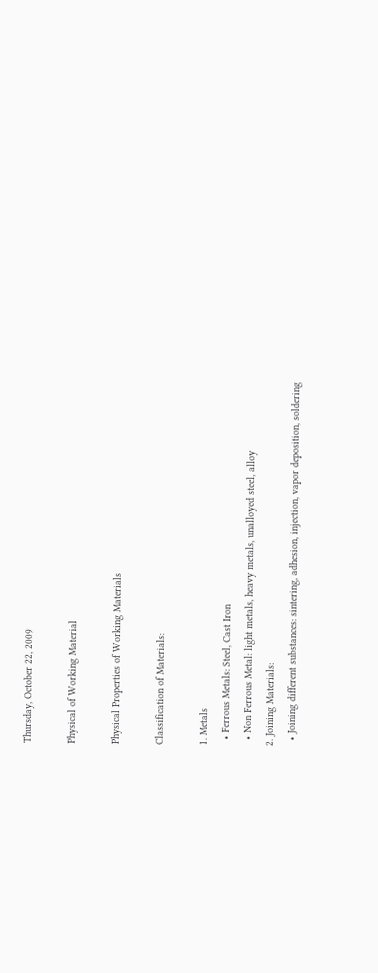Thursday, October 22, 2009

Physical of Working Material

Physical Properties of Working Materials

Classification of Materials:

1. Metals
  • Ferrous Metals: Steel, Cast Iron
  • Non Ferrous Metal: light metals, heavy metals, unalloyed steel, alloy
2. Joining Materials:
  • Joining different substances: sintering, adhesion, injection, vapor deposition, soldering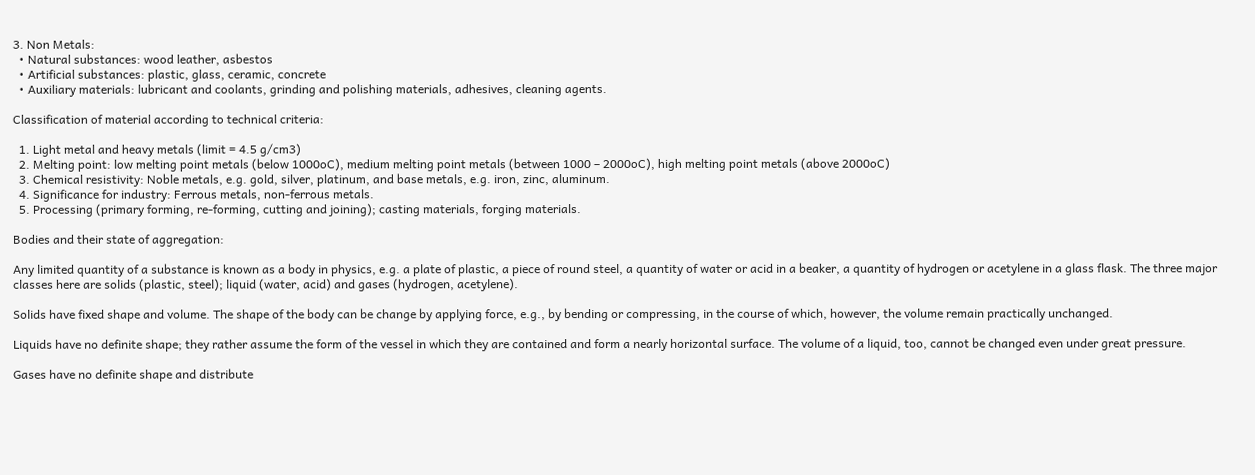3. Non Metals:
  • Natural substances: wood leather, asbestos
  • Artificial substances: plastic, glass, ceramic, concrete
  • Auxiliary materials: lubricant and coolants, grinding and polishing materials, adhesives, cleaning agents.

Classification of material according to technical criteria:

  1. Light metal and heavy metals (limit = 4.5 g/cm3)
  2. Melting point: low melting point metals (below 1000oC), medium melting point metals (between 1000 – 2000oC), high melting point metals (above 2000oC)
  3. Chemical resistivity: Noble metals, e.g. gold, silver, platinum, and base metals, e.g. iron, zinc, aluminum.
  4. Significance for industry: Ferrous metals, non-ferrous metals.
  5. Processing (primary forming, re-forming, cutting and joining); casting materials, forging materials.

Bodies and their state of aggregation:

Any limited quantity of a substance is known as a body in physics, e.g. a plate of plastic, a piece of round steel, a quantity of water or acid in a beaker, a quantity of hydrogen or acetylene in a glass flask. The three major classes here are solids (plastic, steel); liquid (water, acid) and gases (hydrogen, acetylene).

Solids have fixed shape and volume. The shape of the body can be change by applying force, e.g., by bending or compressing, in the course of which, however, the volume remain practically unchanged.

Liquids have no definite shape; they rather assume the form of the vessel in which they are contained and form a nearly horizontal surface. The volume of a liquid, too, cannot be changed even under great pressure.

Gases have no definite shape and distribute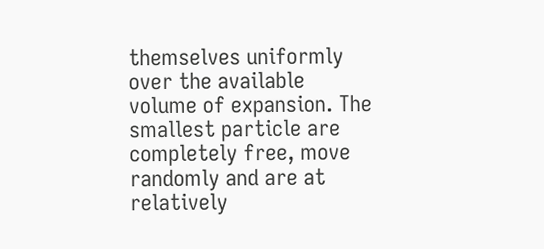themselves uniformly over the available volume of expansion. The smallest particle are completely free, move randomly and are at relatively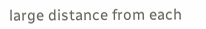large distance from each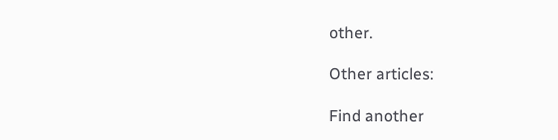other.

Other articles:

Find another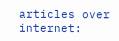articles over internet: